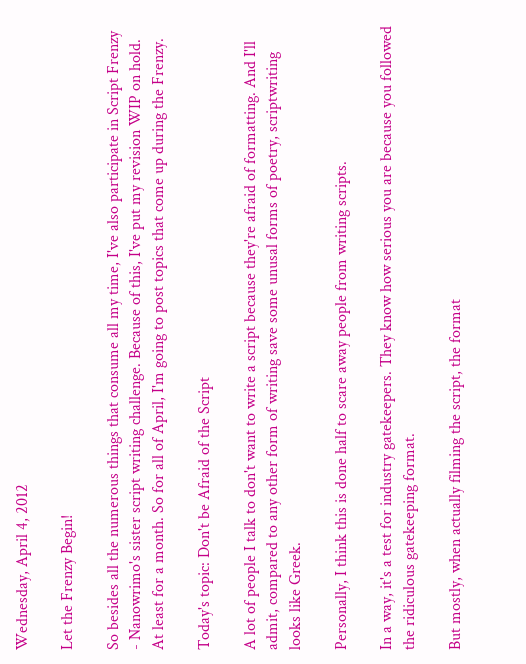Wednesday, April 4, 2012

Let the Frenzy Begin!

So besides all the numerous things that consume all my time, I've also participate in Script Frenzy - Nanowrimo's sister script writing challenge. Because of this, I've put my revision WIP on hold. At least for a month. So for all of April, I'm going to post topics that come up during the Frenzy.

Today's topic: Don't be Afraid of the Script

A lot of people I talk to don't want to write a script because they're afraid of formatting. And I'll admit, compared to any other form of writing save some unusal forms of poetry, scriptwriting looks like Greek.

Personally, I think this is done half to scare away people from writing scripts.

In a way, it's a test for industry gatekeepers. They know how serious you are because you followed the ridiculous gatekeeping format.

But mostly, when actually filming the script, the format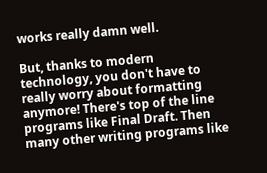works really damn well.

But, thanks to modern technology, you don't have to really worry about formatting anymore! There's top of the line programs like Final Draft. Then many other writing programs like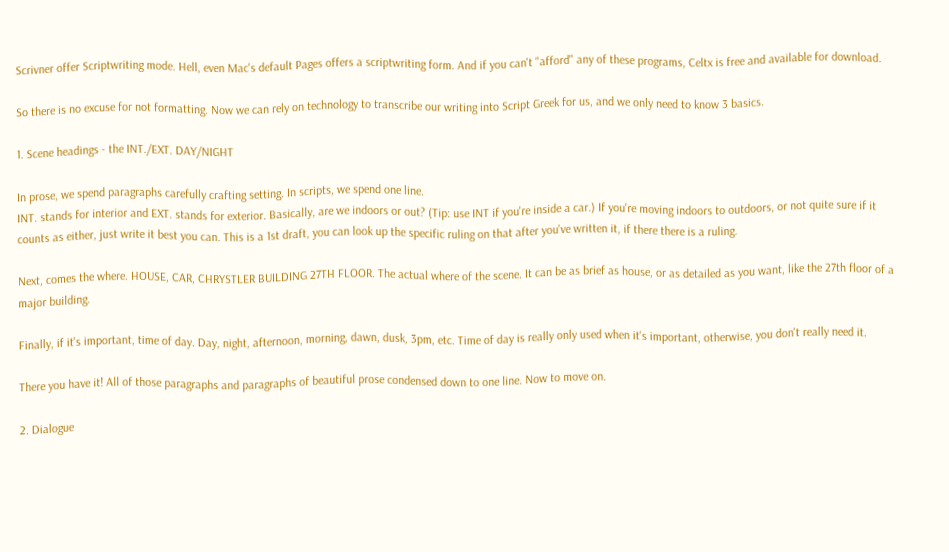Scrivner offer Scriptwriting mode. Hell, even Mac's default Pages offers a scriptwriting form. And if you can't "afford" any of these programs, Celtx is free and available for download.

So there is no excuse for not formatting. Now we can rely on technology to transcribe our writing into Script Greek for us, and we only need to know 3 basics.

1. Scene headings - the INT./EXT. DAY/NIGHT

In prose, we spend paragraphs carefully crafting setting. In scripts, we spend one line.
INT. stands for interior and EXT. stands for exterior. Basically, are we indoors or out? (Tip: use INT if you're inside a car.) If you're moving indoors to outdoors, or not quite sure if it counts as either, just write it best you can. This is a 1st draft, you can look up the specific ruling on that after you've written it, if there there is a ruling.

Next, comes the where. HOUSE, CAR, CHRYSTLER BUILDING 27TH FLOOR. The actual where of the scene. It can be as brief as house, or as detailed as you want, like the 27th floor of a major building.

Finally, if it's important, time of day. Day, night, afternoon, morning, dawn, dusk, 3pm, etc. Time of day is really only used when it's important, otherwise, you don't really need it.

There you have it! All of those paragraphs and paragraphs of beautiful prose condensed down to one line. Now to move on.

2. Dialogue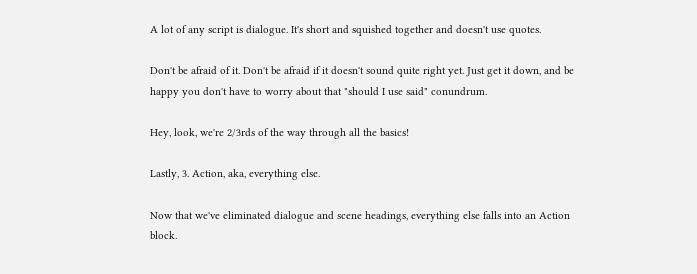A lot of any script is dialogue. It's short and squished together and doesn't use quotes.

Don't be afraid of it. Don't be afraid if it doesn't sound quite right yet. Just get it down, and be happy you don't have to worry about that "should I use said" conundrum.

Hey, look, we're 2/3rds of the way through all the basics!

Lastly, 3. Action, aka, everything else.

Now that we've eliminated dialogue and scene headings, everything else falls into an Action block.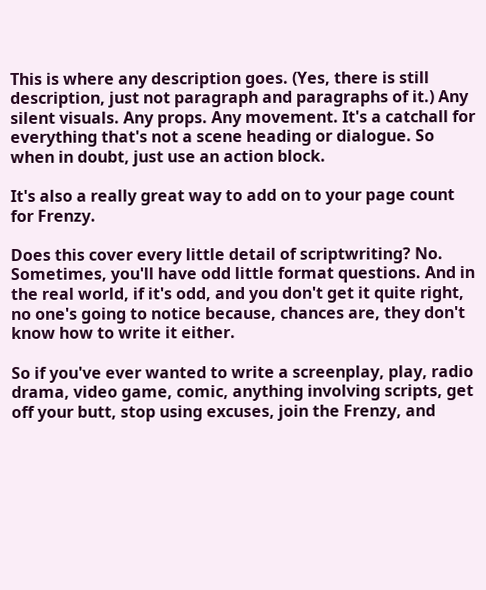This is where any description goes. (Yes, there is still description, just not paragraph and paragraphs of it.) Any silent visuals. Any props. Any movement. It's a catchall for everything that's not a scene heading or dialogue. So when in doubt, just use an action block.

It's also a really great way to add on to your page count for Frenzy.

Does this cover every little detail of scriptwriting? No. Sometimes, you'll have odd little format questions. And in the real world, if it's odd, and you don't get it quite right, no one's going to notice because, chances are, they don't know how to write it either.

So if you've ever wanted to write a screenplay, play, radio drama, video game, comic, anything involving scripts, get off your butt, stop using excuses, join the Frenzy, and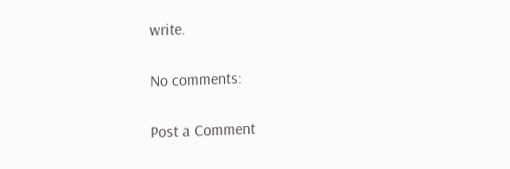write.

No comments:

Post a Comment